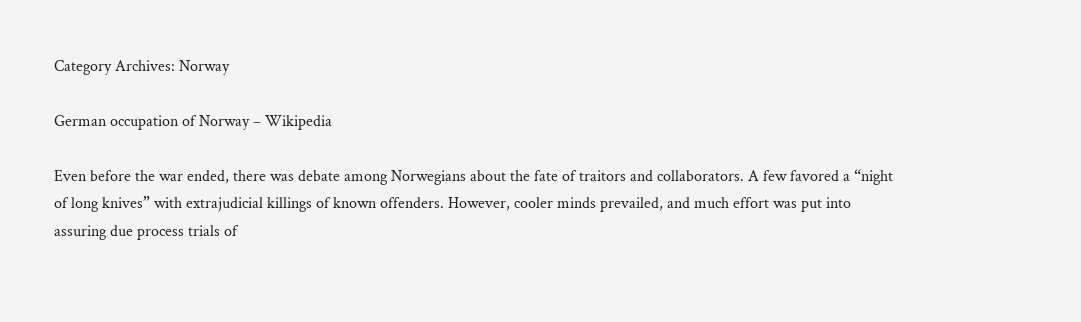Category Archives: Norway

German occupation of Norway – Wikipedia

Even before the war ended, there was debate among Norwegians about the fate of traitors and collaborators. A few favored a “night of long knives” with extrajudicial killings of known offenders. However, cooler minds prevailed, and much effort was put into assuring due process trials of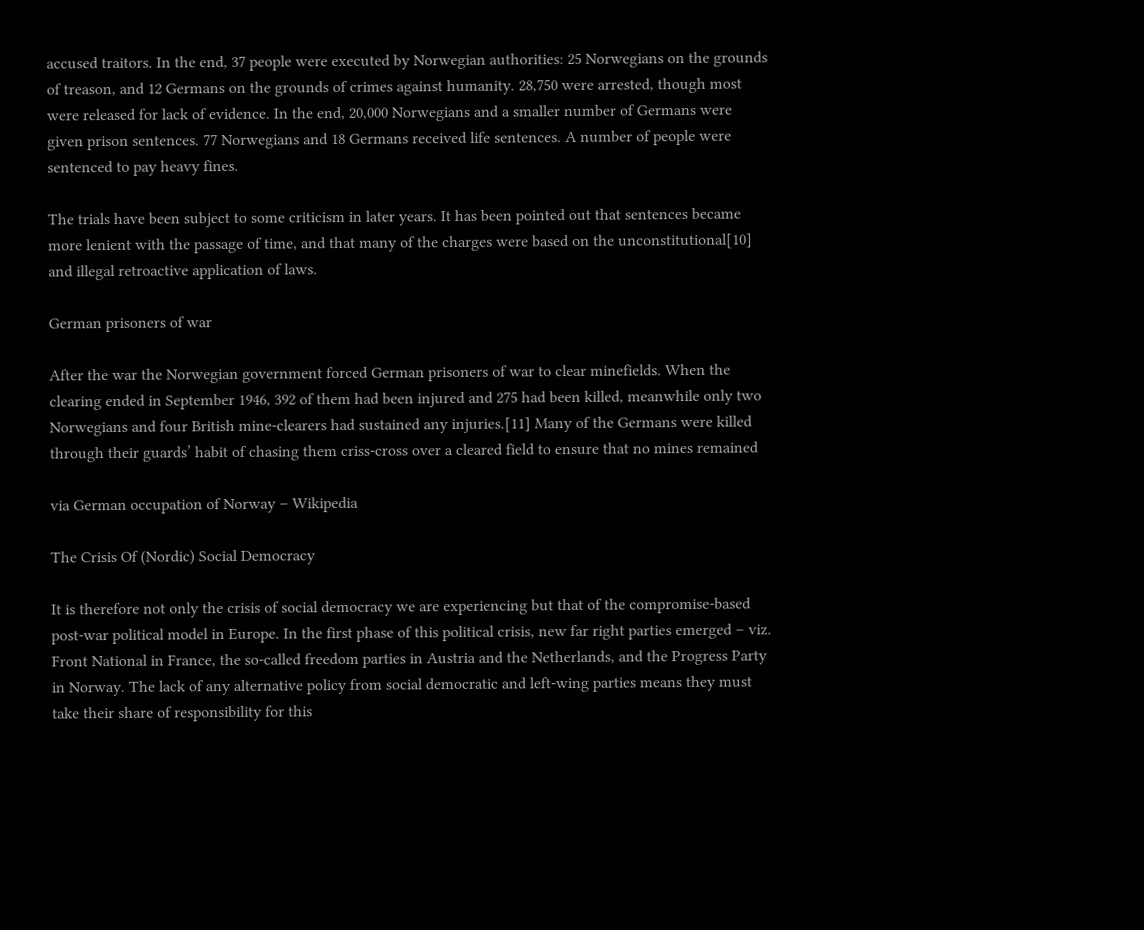accused traitors. In the end, 37 people were executed by Norwegian authorities: 25 Norwegians on the grounds of treason, and 12 Germans on the grounds of crimes against humanity. 28,750 were arrested, though most were released for lack of evidence. In the end, 20,000 Norwegians and a smaller number of Germans were given prison sentences. 77 Norwegians and 18 Germans received life sentences. A number of people were sentenced to pay heavy fines.

The trials have been subject to some criticism in later years. It has been pointed out that sentences became more lenient with the passage of time, and that many of the charges were based on the unconstitutional[10] and illegal retroactive application of laws.

German prisoners of war

After the war the Norwegian government forced German prisoners of war to clear minefields. When the clearing ended in September 1946, 392 of them had been injured and 275 had been killed, meanwhile only two Norwegians and four British mine-clearers had sustained any injuries.[11] Many of the Germans were killed through their guards’ habit of chasing them criss-cross over a cleared field to ensure that no mines remained

via German occupation of Norway – Wikipedia

The Crisis Of (Nordic) Social Democracy

It is therefore not only the crisis of social democracy we are experiencing but that of the compromise-based post-war political model in Europe. In the first phase of this political crisis, new far right parties emerged – viz. Front National in France, the so-called freedom parties in Austria and the Netherlands, and the Progress Party in Norway. The lack of any alternative policy from social democratic and left-wing parties means they must take their share of responsibility for this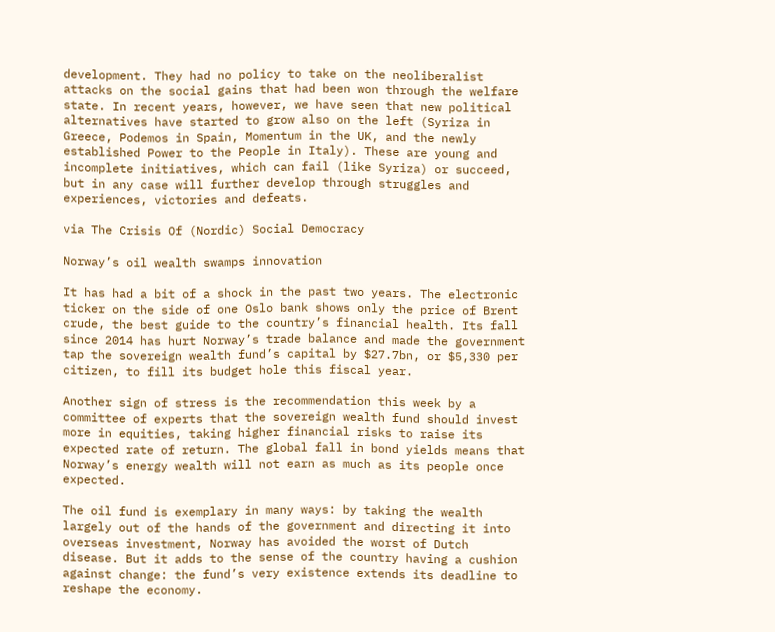development. They had no policy to take on the neoliberalist attacks on the social gains that had been won through the welfare state. In recent years, however, we have seen that new political alternatives have started to grow also on the left (Syriza in Greece, Podemos in Spain, Momentum in the UK, and the newly established Power to the People in Italy). These are young and incomplete initiatives, which can fail (like Syriza) or succeed, but in any case will further develop through struggles and experiences, victories and defeats.

via The Crisis Of (Nordic) Social Democracy

Norway’s oil wealth swamps innovation

It has had a bit of a shock in the past two years. The electronic ticker on the side of one Oslo bank shows only the price of Brent crude, the best guide to the country’s financial health. Its fall since 2014 has hurt Norway’s trade balance and made the government tap the sovereign wealth fund’s capital by $27.7bn, or $5,330 per citizen, to fill its budget hole this fiscal year.

Another sign of stress is the recommendation this week by a committee of experts that the sovereign wealth fund should invest more in equities, taking higher financial risks to raise its expected rate of return. The global fall in bond yields means that Norway’s energy wealth will not earn as much as its people once expected.

The oil fund is exemplary in many ways: by taking the wealth largely out of the hands of the government and directing it into overseas investment, Norway has avoided the worst of Dutch disease. But it adds to the sense of the country having a cushion against change: the fund’s very existence extends its deadline to reshape the economy.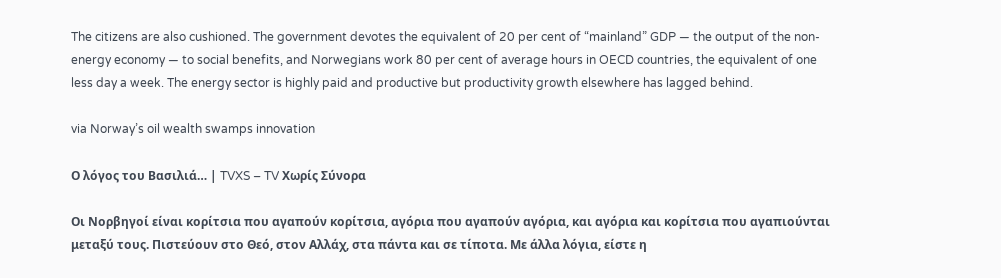The citizens are also cushioned. The government devotes the equivalent of 20 per cent of “mainland” GDP — the output of the non-energy economy — to social benefits, and Norwegians work 80 per cent of average hours in OECD countries, the equivalent of one less day a week. The energy sector is highly paid and productive but productivity growth elsewhere has lagged behind.

via Norway’s oil wealth swamps innovation

Ο λόγος του Βασιλιά… | TVXS – TV Χωρίς Σύνορα

Οι Νορβηγοί είναι κορίτσια που αγαπούν κορίτσια, αγόρια που αγαπούν αγόρια, και αγόρια και κορίτσια που αγαπιούνται μεταξύ τους. Πιστεύουν στο Θεό, στον Αλλάχ, στα πάντα και σε τίποτα. Με άλλα λόγια, είστε η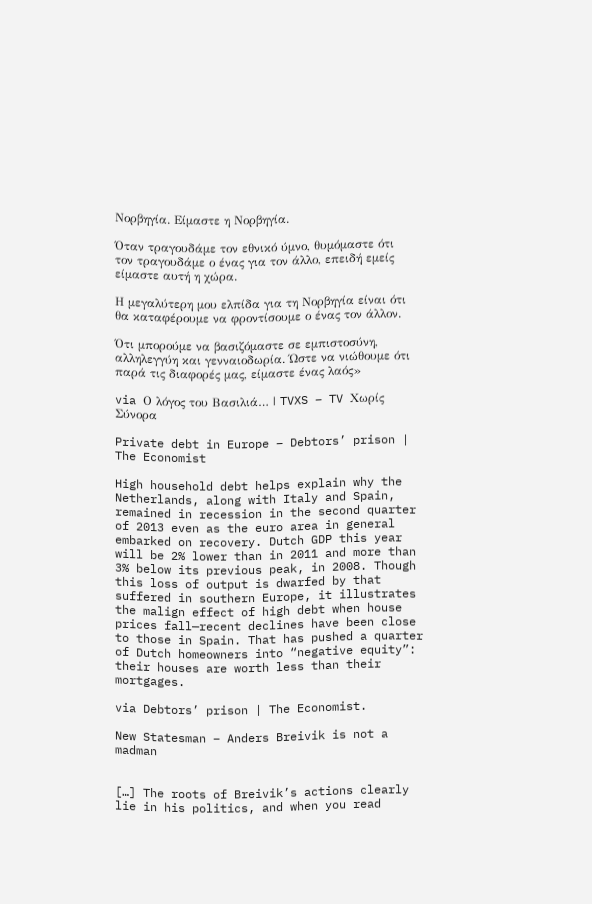Νορβηγία. Είμαστε η Νορβηγία.

Όταν τραγουδάμε τον εθνικό ύμνο, θυμόμαστε ότι τον τραγουδάμε ο ένας για τον άλλο, επειδή εμείς είμαστε αυτή η χώρα.

Η μεγαλύτερη μου ελπίδα για τη Νορβηγία είναι ότι θα καταφέρουμε να φροντίσουμε ο ένας τον άλλον.

Ότι μπορούμε να βασιζόμαστε σε εμπιστοσύνη, αλληλεγγύη και γενναιοδωρία. Ώστε να νιώθουμε ότι παρά τις διαφορές μας, είμαστε ένας λαός»

via Ο λόγος του Βασιλιά… | TVXS – TV Χωρίς Σύνορα

Private debt in Europe – Debtors’ prison | The Economist

High household debt helps explain why the Netherlands, along with Italy and Spain, remained in recession in the second quarter of 2013 even as the euro area in general embarked on recovery. Dutch GDP this year will be 2% lower than in 2011 and more than 3% below its previous peak, in 2008. Though this loss of output is dwarfed by that suffered in southern Europe, it illustrates the malign effect of high debt when house prices fall—recent declines have been close to those in Spain. That has pushed a quarter of Dutch homeowners into “negative equity”: their houses are worth less than their mortgages.

via Debtors’ prison | The Economist.

New Statesman – Anders Breivik is not a madman


[…] The roots of Breivik’s actions clearly lie in his politics, and when you read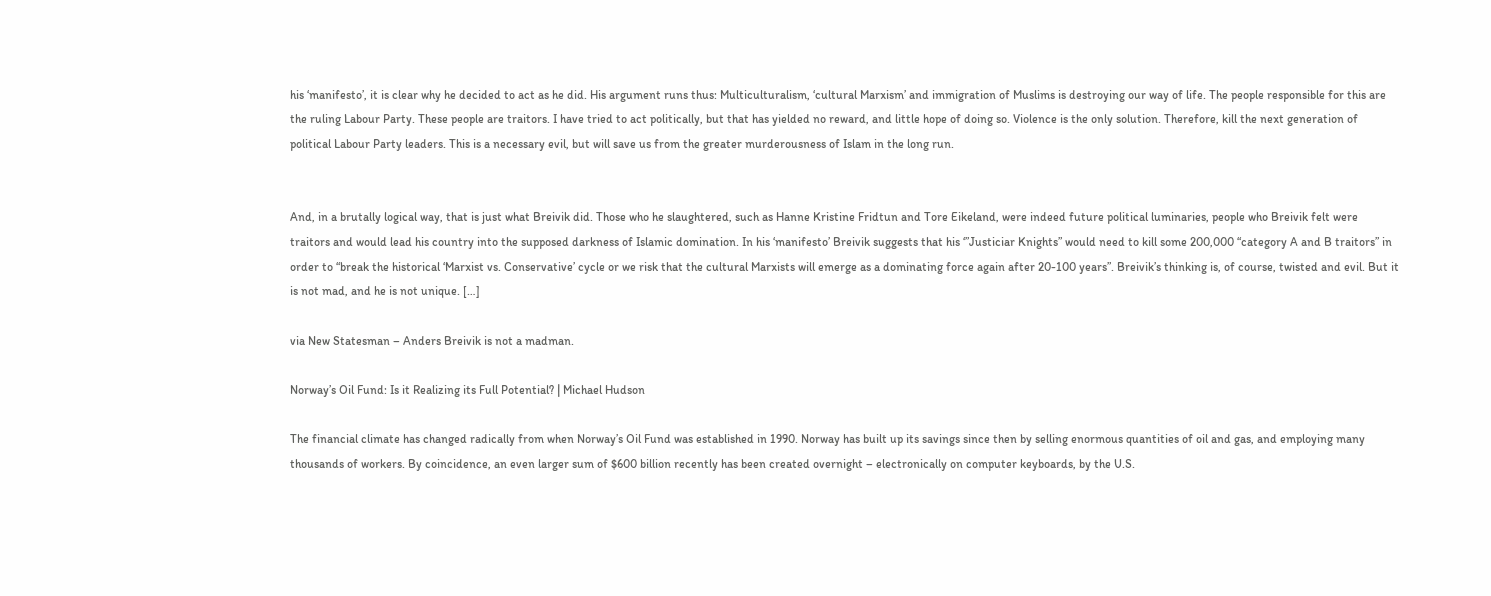his ‘manifesto’, it is clear why he decided to act as he did. His argument runs thus: Multiculturalism, ‘cultural Marxism’ and immigration of Muslims is destroying our way of life. The people responsible for this are the ruling Labour Party. These people are traitors. I have tried to act politically, but that has yielded no reward, and little hope of doing so. Violence is the only solution. Therefore, kill the next generation of political Labour Party leaders. This is a necessary evil, but will save us from the greater murderousness of Islam in the long run.


And, in a brutally logical way, that is just what Breivik did. Those who he slaughtered, such as Hanne Kristine Fridtun and Tore Eikeland, were indeed future political luminaries, people who Breivik felt were traitors and would lead his country into the supposed darkness of Islamic domination. In his ‘manifesto’ Breivik suggests that his ‘”Justiciar Knights” would need to kill some 200,000 “category A and B traitors” in order to “break the historical ‘Marxist vs. Conservative’ cycle or we risk that the cultural Marxists will emerge as a dominating force again after 20-100 years”. Breivik’s thinking is, of course, twisted and evil. But it is not mad, and he is not unique. […]

via New Statesman – Anders Breivik is not a madman.

Norway’s Oil Fund: Is it Realizing its Full Potential? | Michael Hudson

The financial climate has changed radically from when Norway’s Oil Fund was established in 1990. Norway has built up its savings since then by selling enormous quantities of oil and gas, and employing many thousands of workers. By coincidence, an even larger sum of $600 billion recently has been created overnight – electronically on computer keyboards, by the U.S.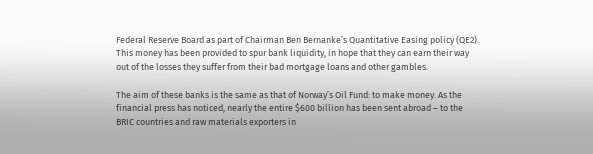Federal Reserve Board as part of Chairman Ben Bernanke’s Quantitative Easing policy (QE2). This money has been provided to spur bank liquidity, in hope that they can earn their way out of the losses they suffer from their bad mortgage loans and other gambles.

The aim of these banks is the same as that of Norway’s Oil Fund: to make money. As the financial press has noticed, nearly the entire $600 billion has been sent abroad – to the BRIC countries and raw materials exporters in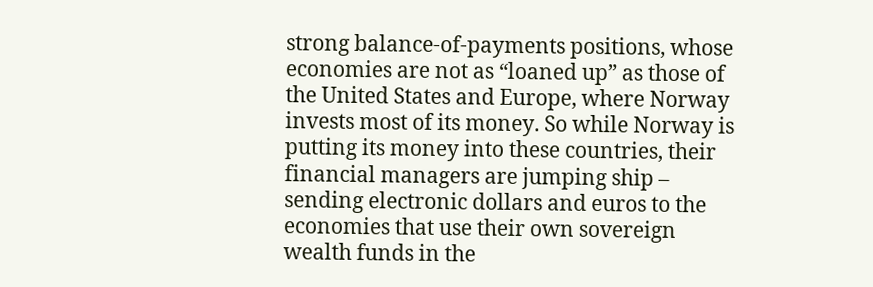strong balance-of-payments positions, whose economies are not as “loaned up” as those of the United States and Europe, where Norway invests most of its money. So while Norway is putting its money into these countries, their financial managers are jumping ship – sending electronic dollars and euros to the economies that use their own sovereign wealth funds in the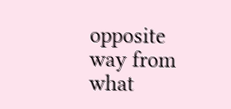opposite way from what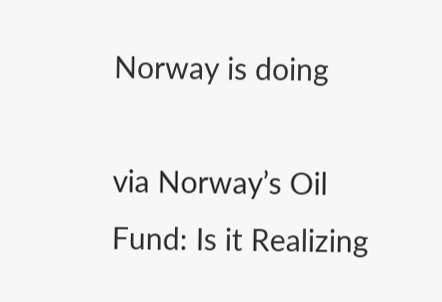Norway is doing

via Norway’s Oil Fund: Is it Realizing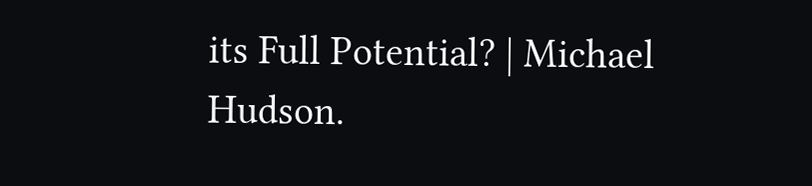its Full Potential? | Michael Hudson.